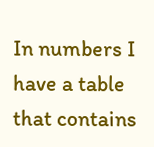In numbers I have a table that contains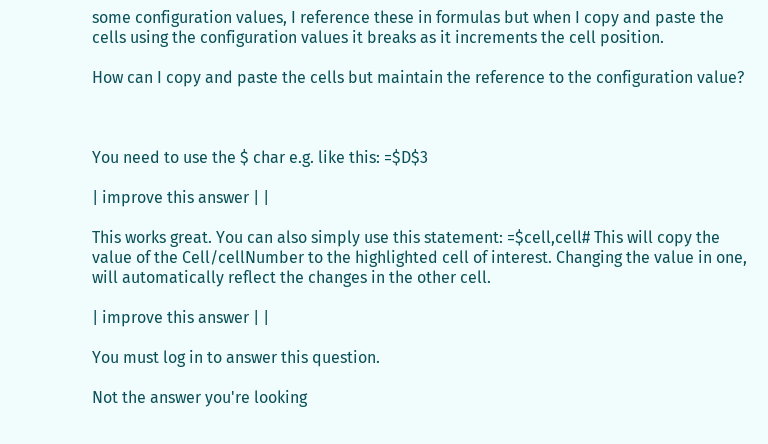some configuration values, I reference these in formulas but when I copy and paste the cells using the configuration values it breaks as it increments the cell position.

How can I copy and paste the cells but maintain the reference to the configuration value?



You need to use the $ char e.g. like this: =$D$3

| improve this answer | |

This works great. You can also simply use this statement: =$cell,cell# This will copy the value of the Cell/cellNumber to the highlighted cell of interest. Changing the value in one, will automatically reflect the changes in the other cell.

| improve this answer | |

You must log in to answer this question.

Not the answer you're looking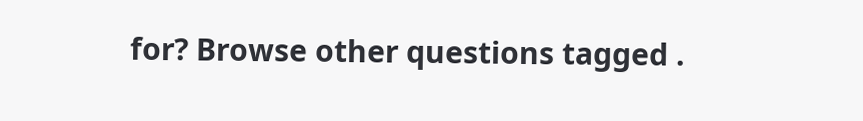for? Browse other questions tagged .